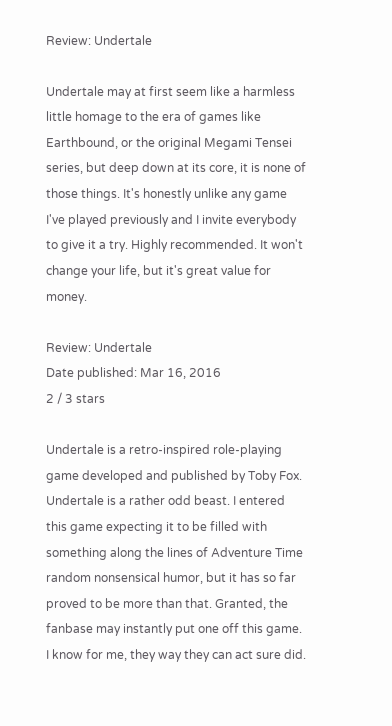Review: Undertale

Undertale may at first seem like a harmless little homage to the era of games like Earthbound, or the original Megami Tensei series, but deep down at its core, it is none of those things. It's honestly unlike any game I've played previously and I invite everybody to give it a try. Highly recommended. It won't change your life, but it's great value for money.

Review: Undertale
Date published: Mar 16, 2016
2 / 3 stars

Undertale is a retro-inspired role-playing game developed and published by Toby Fox.  Undertale is a rather odd beast. I entered this game expecting it to be filled with something along the lines of Adventure Time random nonsensical humor, but it has so far proved to be more than that. Granted, the fanbase may instantly put one off this game. I know for me, they way they can act sure did.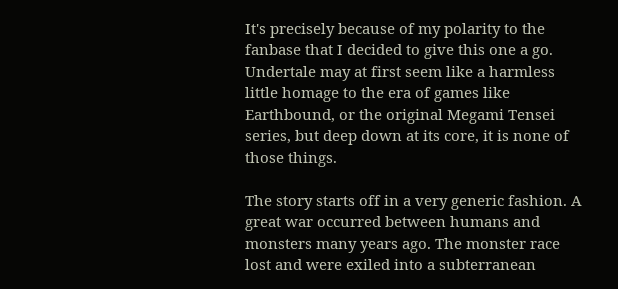It's precisely because of my polarity to the fanbase that I decided to give this one a go. Undertale may at first seem like a harmless little homage to the era of games like Earthbound, or the original Megami Tensei series, but deep down at its core, it is none of those things.

The story starts off in a very generic fashion. A great war occurred between humans and monsters many years ago. The monster race lost and were exiled into a subterranean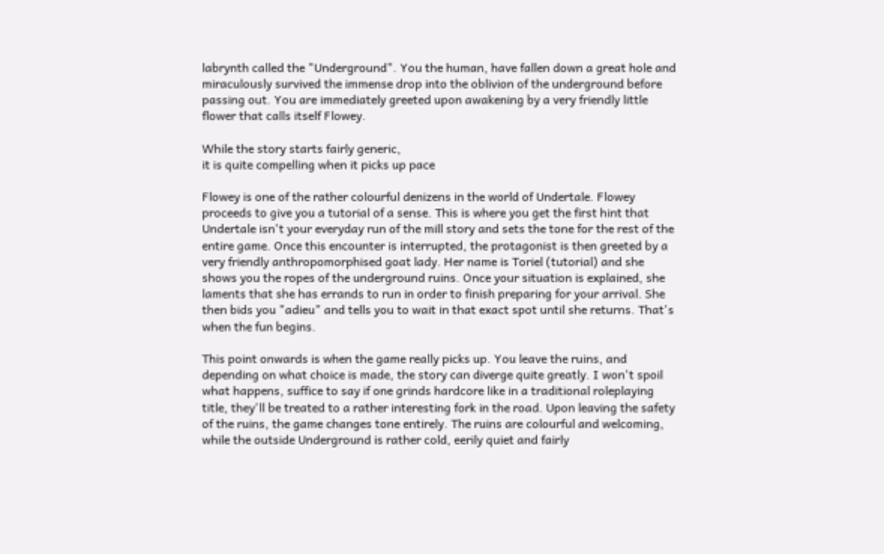labrynth called the "Underground". You the human, have fallen down a great hole and miraculously survived the immense drop into the oblivion of the underground before passing out. You are immediately greeted upon awakening by a very friendly little flower that calls itself Flowey.

While the story starts fairly generic,
it is quite compelling when it picks up pace

Flowey is one of the rather colourful denizens in the world of Undertale. Flowey proceeds to give you a tutorial of a sense. This is where you get the first hint that Undertale isn't your everyday run of the mill story and sets the tone for the rest of the entire game. Once this encounter is interrupted, the protagonist is then greeted by a very friendly anthropomorphised goat lady. Her name is Toriel (tutorial) and she shows you the ropes of the underground ruins. Once your situation is explained, she laments that she has errands to run in order to finish preparing for your arrival. She then bids you "adieu" and tells you to wait in that exact spot until she returns. That's when the fun begins.

This point onwards is when the game really picks up. You leave the ruins, and depending on what choice is made, the story can diverge quite greatly. I won't spoil what happens, suffice to say if one grinds hardcore like in a traditional roleplaying title, they'll be treated to a rather interesting fork in the road. Upon leaving the safety of the ruins, the game changes tone entirely. The ruins are colourful and welcoming, while the outside Underground is rather cold, eerily quiet and fairly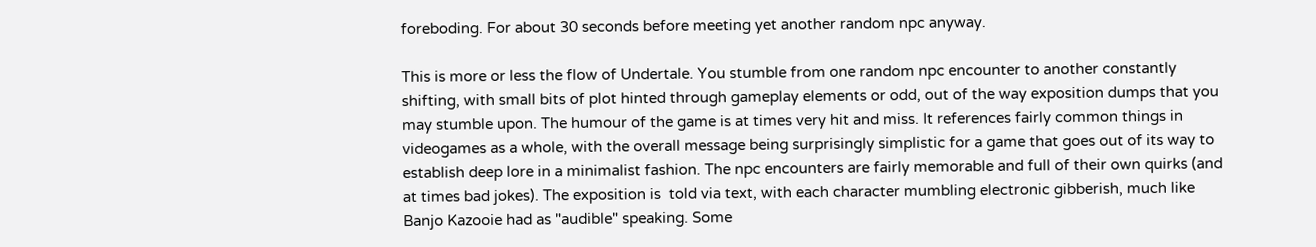foreboding. For about 30 seconds before meeting yet another random npc anyway.

This is more or less the flow of Undertale. You stumble from one random npc encounter to another constantly shifting, with small bits of plot hinted through gameplay elements or odd, out of the way exposition dumps that you may stumble upon. The humour of the game is at times very hit and miss. It references fairly common things in videogames as a whole, with the overall message being surprisingly simplistic for a game that goes out of its way to establish deep lore in a minimalist fashion. The npc encounters are fairly memorable and full of their own quirks (and at times bad jokes). The exposition is  told via text, with each character mumbling electronic gibberish, much like Banjo Kazooie had as "audible" speaking. Some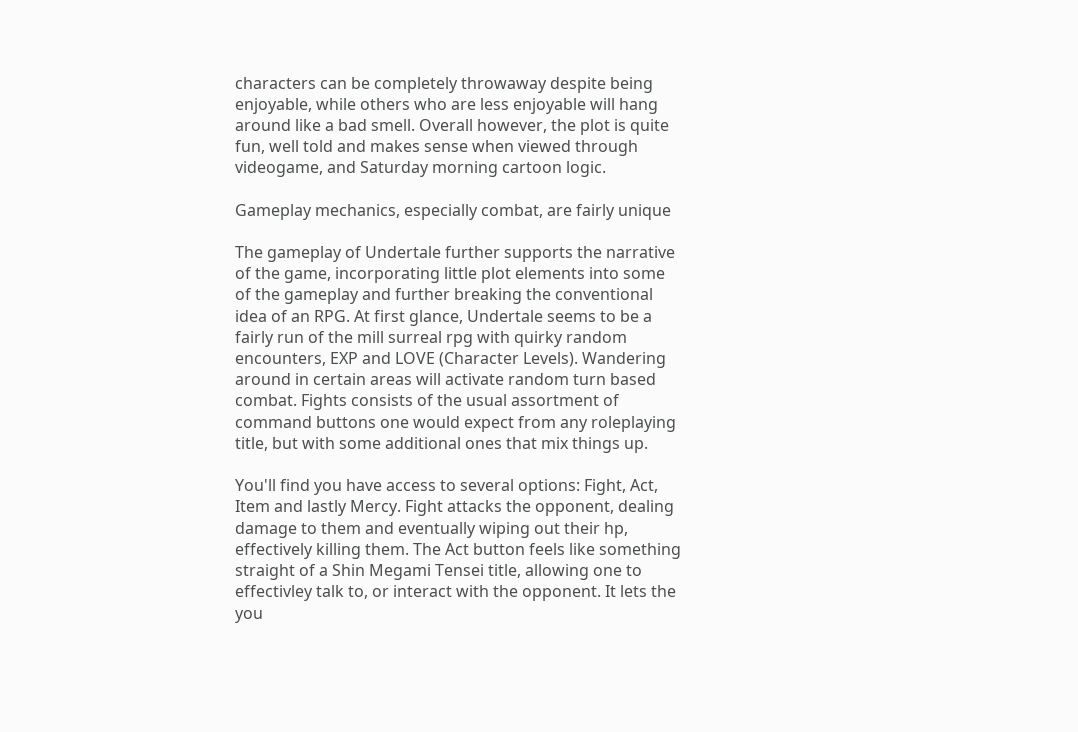characters can be completely throwaway despite being enjoyable, while others who are less enjoyable will hang around like a bad smell. Overall however, the plot is quite fun, well told and makes sense when viewed through videogame, and Saturday morning cartoon logic.

Gameplay mechanics, especially combat, are fairly unique

The gameplay of Undertale further supports the narrative of the game, incorporating little plot elements into some of the gameplay and further breaking the conventional idea of an RPG. At first glance, Undertale seems to be a fairly run of the mill surreal rpg with quirky random encounters, EXP and LOVE (Character Levels). Wandering around in certain areas will activate random turn based combat. Fights consists of the usual assortment of command buttons one would expect from any roleplaying title, but with some additional ones that mix things up.

You'll find you have access to several options: Fight, Act, Item and lastly Mercy. Fight attacks the opponent, dealing damage to them and eventually wiping out their hp, effectively killing them. The Act button feels like something straight of a Shin Megami Tensei title, allowing one to effectivley talk to, or interact with the opponent. It lets the you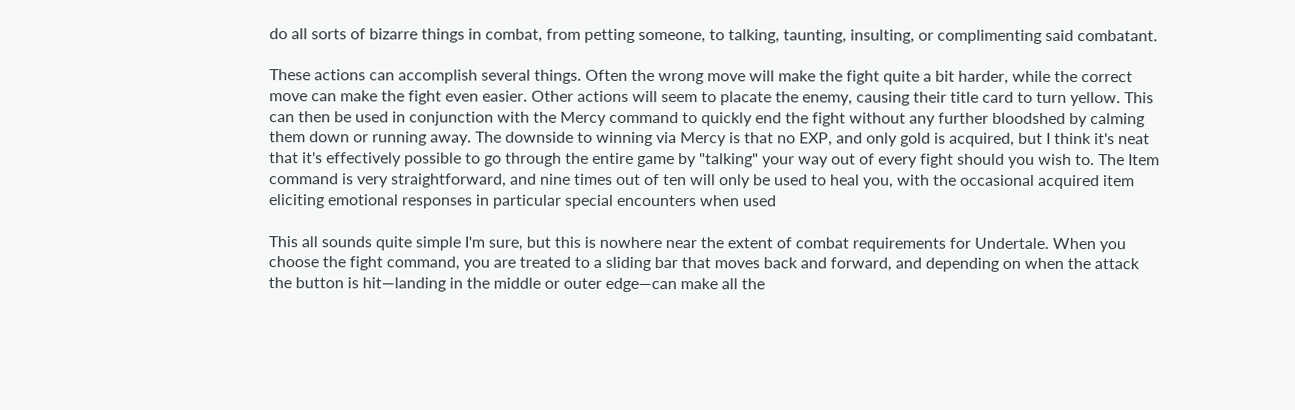do all sorts of bizarre things in combat, from petting someone, to talking, taunting, insulting, or complimenting said combatant.

These actions can accomplish several things. Often the wrong move will make the fight quite a bit harder, while the correct move can make the fight even easier. Other actions will seem to placate the enemy, causing their title card to turn yellow. This can then be used in conjunction with the Mercy command to quickly end the fight without any further bloodshed by calming them down or running away. The downside to winning via Mercy is that no EXP, and only gold is acquired, but I think it's neat that it's effectively possible to go through the entire game by "talking" your way out of every fight should you wish to. The Item command is very straightforward, and nine times out of ten will only be used to heal you, with the occasional acquired item eliciting emotional responses in particular special encounters when used

This all sounds quite simple I'm sure, but this is nowhere near the extent of combat requirements for Undertale. When you choose the fight command, you are treated to a sliding bar that moves back and forward, and depending on when the attack the button is hit—landing in the middle or outer edge—can make all the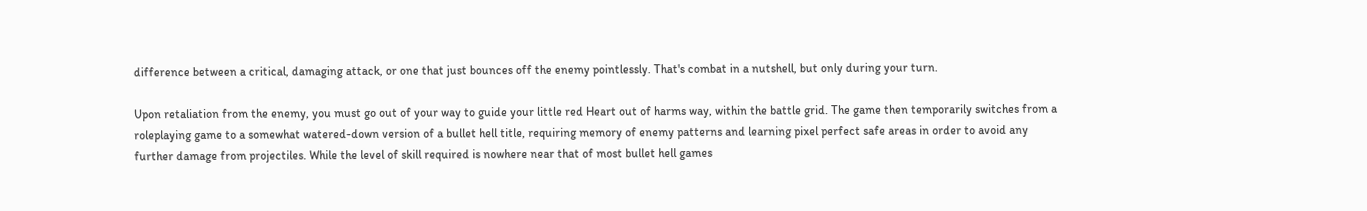difference between a critical, damaging attack, or one that just bounces off the enemy pointlessly. That's combat in a nutshell, but only during your turn.

Upon retaliation from the enemy, you must go out of your way to guide your little red Heart out of harms way, within the battle grid. The game then temporarily switches from a roleplaying game to a somewhat watered-down version of a bullet hell title, requiring memory of enemy patterns and learning pixel perfect safe areas in order to avoid any further damage from projectiles. While the level of skill required is nowhere near that of most bullet hell games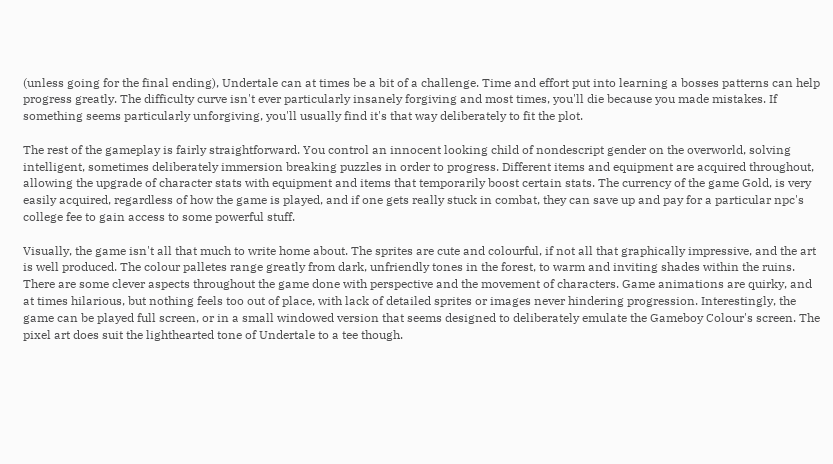(unless going for the final ending), Undertale can at times be a bit of a challenge. Time and effort put into learning a bosses patterns can help progress greatly. The difficulty curve isn't ever particularly insanely forgiving and most times, you'll die because you made mistakes. If something seems particularly unforgiving, you'll usually find it's that way deliberately to fit the plot.

The rest of the gameplay is fairly straightforward. You control an innocent looking child of nondescript gender on the overworld, solving intelligent, sometimes deliberately immersion breaking puzzles in order to progress. Different items and equipment are acquired throughout, allowing the upgrade of character stats with equipment and items that temporarily boost certain stats. The currency of the game Gold, is very easily acquired, regardless of how the game is played, and if one gets really stuck in combat, they can save up and pay for a particular npc's college fee to gain access to some powerful stuff.

Visually, the game isn't all that much to write home about. The sprites are cute and colourful, if not all that graphically impressive, and the art is well produced. The colour palletes range greatly from dark, unfriendly tones in the forest, to warm and inviting shades within the ruins. There are some clever aspects throughout the game done with perspective and the movement of characters. Game animations are quirky, and at times hilarious, but nothing feels too out of place, with lack of detailed sprites or images never hindering progression. Interestingly, the game can be played full screen, or in a small windowed version that seems designed to deliberately emulate the Gameboy Colour's screen. The pixel art does suit the lighthearted tone of Undertale to a tee though.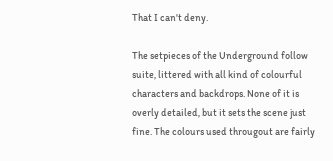That I can't deny.

The setpieces of the Underground follow suite, littered with all kind of colourful characters and backdrops. None of it is overly detailed, but it sets the scene just fine. The colours used througout are fairly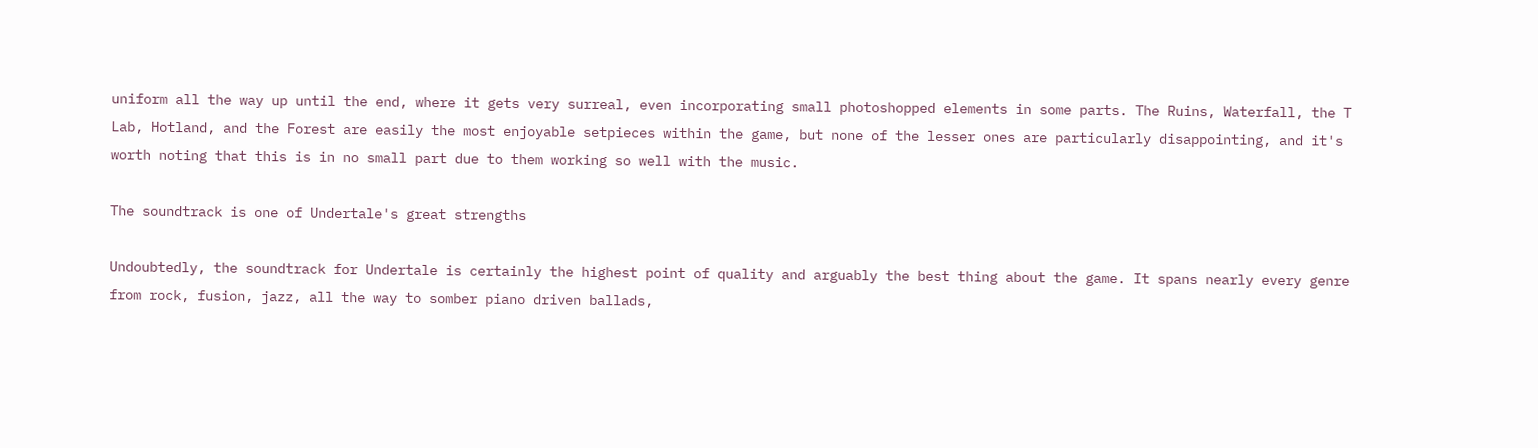uniform all the way up until the end, where it gets very surreal, even incorporating small photoshopped elements in some parts. The Ruins, Waterfall, the T Lab, Hotland, and the Forest are easily the most enjoyable setpieces within the game, but none of the lesser ones are particularly disappointing, and it's worth noting that this is in no small part due to them working so well with the music.

The soundtrack is one of Undertale's great strengths

Undoubtedly, the soundtrack for Undertale is certainly the highest point of quality and arguably the best thing about the game. It spans nearly every genre from rock, fusion, jazz, all the way to somber piano driven ballads,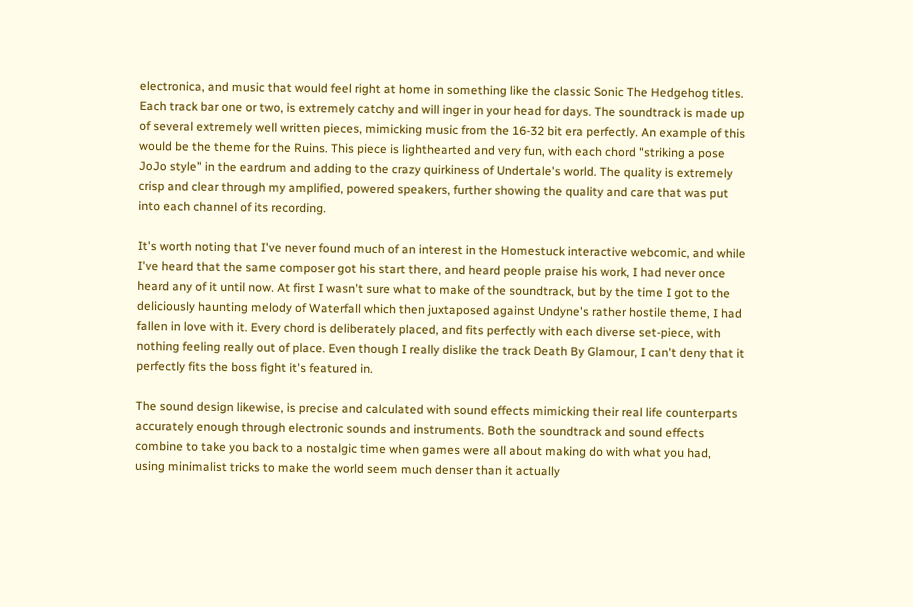electronica, and music that would feel right at home in something like the classic Sonic The Hedgehog titles. Each track bar one or two, is extremely catchy and will inger in your head for days. The soundtrack is made up of several extremely well written pieces, mimicking music from the 16-32 bit era perfectly. An example of this would be the theme for the Ruins. This piece is lighthearted and very fun, with each chord "striking a pose JoJo style" in the eardrum and adding to the crazy quirkiness of Undertale's world. The quality is extremely crisp and clear through my amplified, powered speakers, further showing the quality and care that was put into each channel of its recording.

It's worth noting that I've never found much of an interest in the Homestuck interactive webcomic, and while I've heard that the same composer got his start there, and heard people praise his work, I had never once heard any of it until now. At first I wasn't sure what to make of the soundtrack, but by the time I got to the deliciously haunting melody of Waterfall which then juxtaposed against Undyne's rather hostile theme, I had fallen in love with it. Every chord is deliberately placed, and fits perfectly with each diverse set-piece, with nothing feeling really out of place. Even though I really dislike the track Death By Glamour, I can't deny that it perfectly fits the boss fight it's featured in.

The sound design likewise, is precise and calculated with sound effects mimicking their real life counterparts accurately enough through electronic sounds and instruments. Both the soundtrack and sound effects combine to take you back to a nostalgic time when games were all about making do with what you had, using minimalist tricks to make the world seem much denser than it actually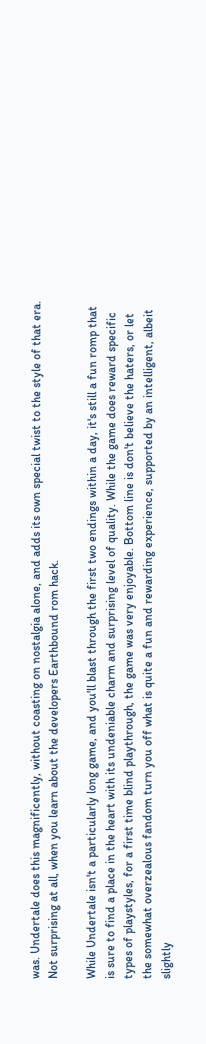was. Undertale does this magnificently, without coasting on nostalgia alone, and adds its own special twist to the style of that era. Not surprising at all, when you learn about the developers Earthbound rom hack.

While Undertale isn't a particularly long game, and you'll blast through the first two endings within a day, it's still a fun romp that is sure to find a place in the heart with its undeniable charm and surprising level of quality. While the game does reward specific types of playstyles, for a first time blind playthrough, the game was very enjoyable. Bottom line is don't believe the haters, or let the somewhat overzealous fandom turn you off what is quite a fun and rewarding experience, supported by an intelligent, albeit slightly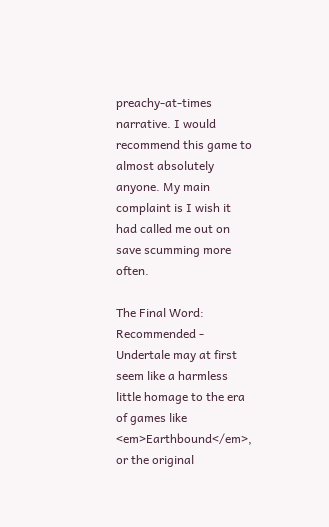preachy-at-times narrative. I would recommend this game to almost absolutely anyone. My main complaint is I wish it had called me out on save scumming more often.

The Final Word: Recommended - Undertale may at first seem like a harmless little homage to the era of games like <em>Earthbound</em>, or the original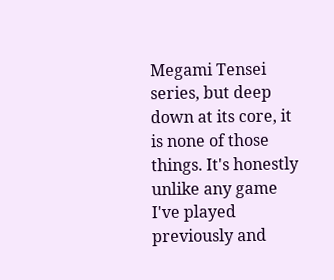Megami Tensei series, but deep down at its core, it is none of those things. It's honestly unlike any game I've played previously and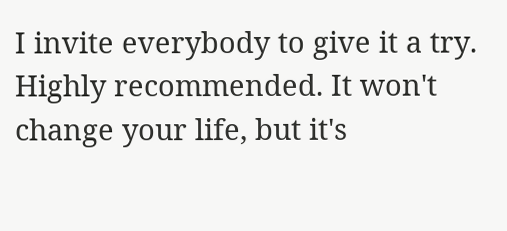I invite everybody to give it a try. Highly recommended. It won't change your life, but it's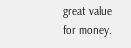great value for money.